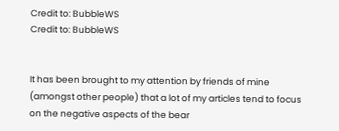Credit to: BubbleWS
Credit to: BubbleWS


It has been brought to my attention by friends of mine (amongst other people) that a lot of my articles tend to focus on the negative aspects of the bear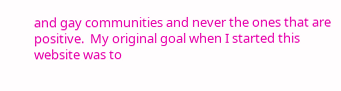and gay communities and never the ones that are positive.  My original goal when I started this website was to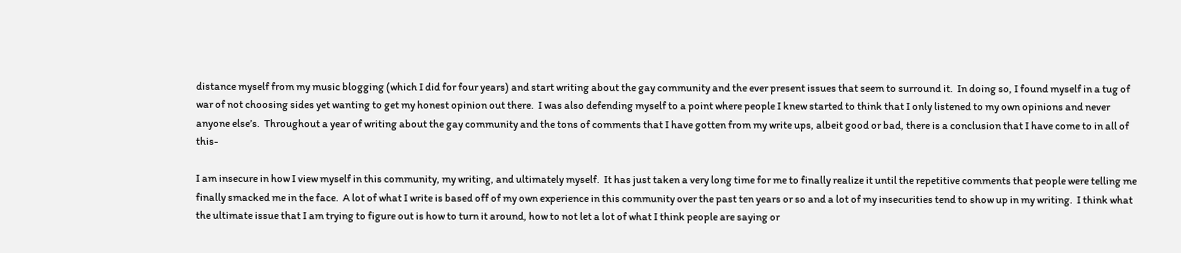distance myself from my music blogging (which I did for four years) and start writing about the gay community and the ever present issues that seem to surround it.  In doing so, I found myself in a tug of war of not choosing sides yet wanting to get my honest opinion out there.  I was also defending myself to a point where people I knew started to think that I only listened to my own opinions and never anyone else’s.  Throughout a year of writing about the gay community and the tons of comments that I have gotten from my write ups, albeit good or bad, there is a conclusion that I have come to in all of this-

I am insecure in how I view myself in this community, my writing, and ultimately myself.  It has just taken a very long time for me to finally realize it until the repetitive comments that people were telling me finally smacked me in the face.  A lot of what I write is based off of my own experience in this community over the past ten years or so and a lot of my insecurities tend to show up in my writing.  I think what the ultimate issue that I am trying to figure out is how to turn it around, how to not let a lot of what I think people are saying or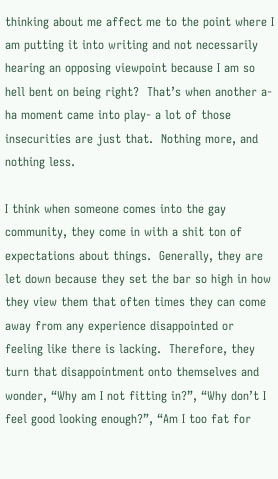thinking about me affect me to the point where I am putting it into writing and not necessarily hearing an opposing viewpoint because I am so hell bent on being right?  That’s when another a-ha moment came into play- a lot of those insecurities are just that.  Nothing more, and nothing less.

I think when someone comes into the gay community, they come in with a shit ton of expectations about things.  Generally, they are let down because they set the bar so high in how they view them that often times they can come away from any experience disappointed or feeling like there is lacking.  Therefore, they turn that disappointment onto themselves and wonder, “Why am I not fitting in?”, “Why don’t I feel good looking enough?”, “Am I too fat for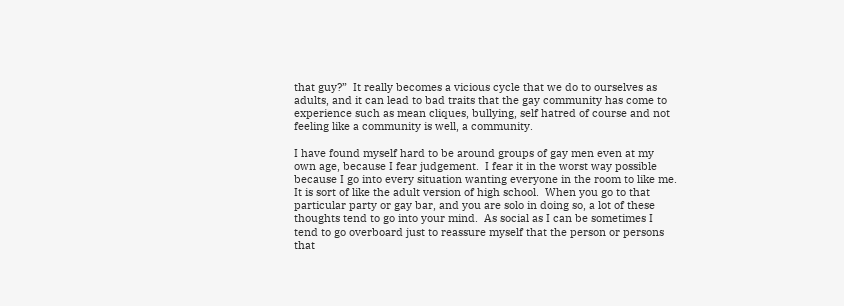that guy?”  It really becomes a vicious cycle that we do to ourselves as adults, and it can lead to bad traits that the gay community has come to experience such as mean cliques, bullying, self hatred of course and not feeling like a community is well, a community.

I have found myself hard to be around groups of gay men even at my own age, because I fear judgement.  I fear it in the worst way possible because I go into every situation wanting everyone in the room to like me.  It is sort of like the adult version of high school.  When you go to that particular party or gay bar, and you are solo in doing so, a lot of these thoughts tend to go into your mind.  As social as I can be sometimes I tend to go overboard just to reassure myself that the person or persons that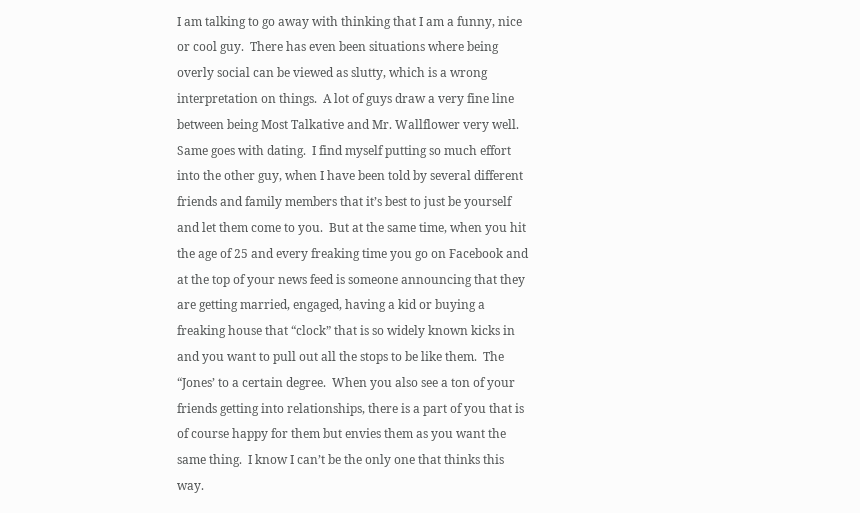I am talking to go away with thinking that I am a funny, nice or cool guy.  There has even been situations where being overly social can be viewed as slutty, which is a wrong interpretation on things.  A lot of guys draw a very fine line between being Most Talkative and Mr. Wallflower very well.  Same goes with dating.  I find myself putting so much effort into the other guy, when I have been told by several different friends and family members that it’s best to just be yourself and let them come to you.  But at the same time, when you hit the age of 25 and every freaking time you go on Facebook and at the top of your news feed is someone announcing that they are getting married, engaged, having a kid or buying a freaking house that “clock” that is so widely known kicks in and you want to pull out all the stops to be like them.  The “Jones’ to a certain degree.  When you also see a ton of your friends getting into relationships, there is a part of you that is of course happy for them but envies them as you want the same thing.  I know I can’t be the only one that thinks this way.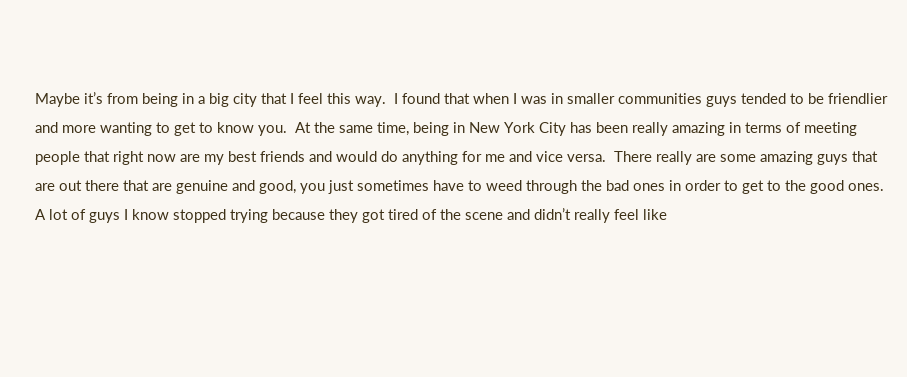Maybe it’s from being in a big city that I feel this way.  I found that when I was in smaller communities guys tended to be friendlier and more wanting to get to know you.  At the same time, being in New York City has been really amazing in terms of meeting people that right now are my best friends and would do anything for me and vice versa.  There really are some amazing guys that are out there that are genuine and good, you just sometimes have to weed through the bad ones in order to get to the good ones.  A lot of guys I know stopped trying because they got tired of the scene and didn’t really feel like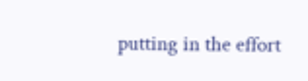putting in the effort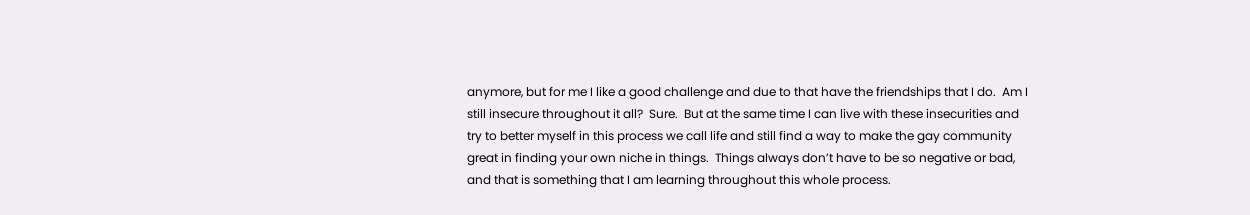anymore, but for me I like a good challenge and due to that have the friendships that I do.  Am I still insecure throughout it all?  Sure.  But at the same time I can live with these insecurities and try to better myself in this process we call life and still find a way to make the gay community great in finding your own niche in things.  Things always don’t have to be so negative or bad, and that is something that I am learning throughout this whole process.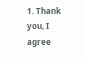1. Thank you, I agree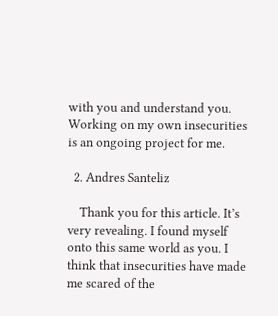with you and understand you. Working on my own insecurities is an ongoing project for me.

  2. Andres Santeliz

    Thank you for this article. It’s very revealing. I found myself onto this same world as you. I think that insecurities have made me scared of the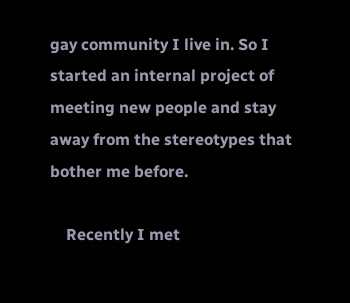gay community I live in. So I started an internal project of meeting new people and stay away from the stereotypes that bother me before.

    Recently I met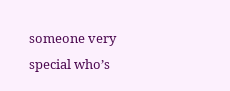someone very special who’s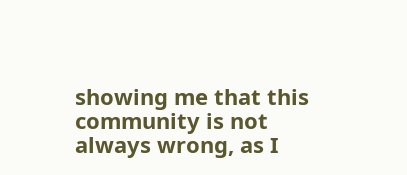showing me that this community is not always wrong, as I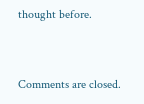thought before.


Comments are closed.